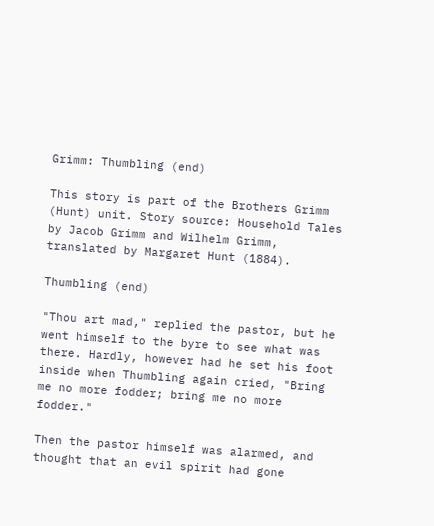Grimm: Thumbling (end)

This story is part of the Brothers Grimm (Hunt) unit. Story source: Household Tales by Jacob Grimm and Wilhelm Grimm, translated by Margaret Hunt (1884).

Thumbling (end)

"Thou art mad," replied the pastor, but he went himself to the byre to see what was there. Hardly, however had he set his foot inside when Thumbling again cried, "Bring me no more fodder; bring me no more fodder."

Then the pastor himself was alarmed, and thought that an evil spirit had gone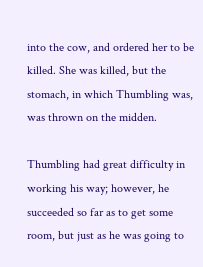into the cow, and ordered her to be killed. She was killed, but the stomach, in which Thumbling was, was thrown on the midden.

Thumbling had great difficulty in working his way; however, he succeeded so far as to get some room, but just as he was going to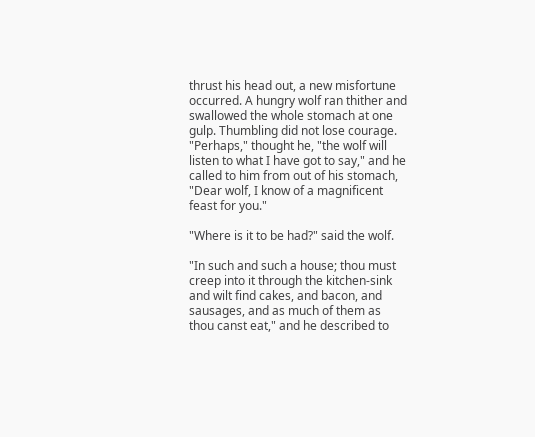thrust his head out, a new misfortune occurred. A hungry wolf ran thither and swallowed the whole stomach at one gulp. Thumbling did not lose courage. "Perhaps," thought he, "the wolf will listen to what I have got to say," and he called to him from out of his stomach, "Dear wolf, I know of a magnificent feast for you."

"Where is it to be had?" said the wolf.

"In such and such a house; thou must creep into it through the kitchen-sink and wilt find cakes, and bacon, and sausages, and as much of them as thou canst eat," and he described to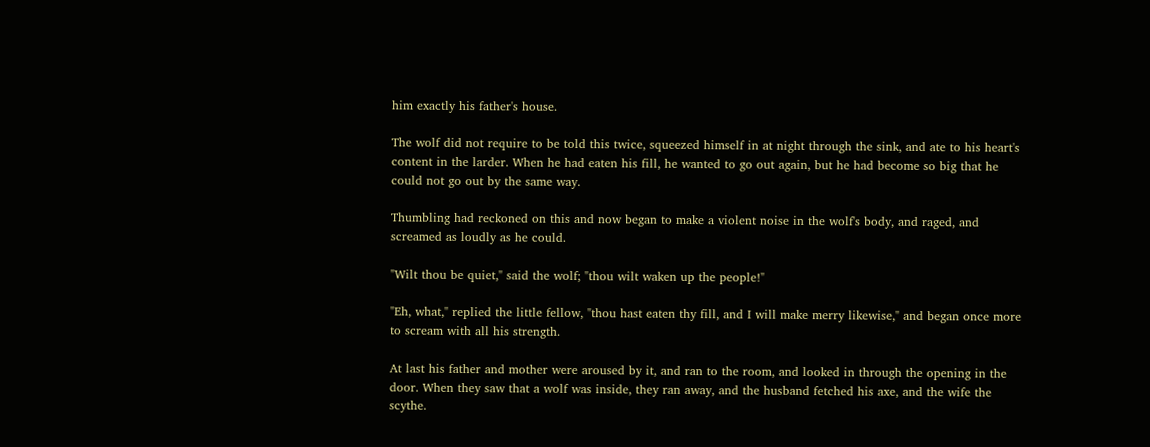him exactly his father's house.

The wolf did not require to be told this twice, squeezed himself in at night through the sink, and ate to his heart's content in the larder. When he had eaten his fill, he wanted to go out again, but he had become so big that he could not go out by the same way.

Thumbling had reckoned on this and now began to make a violent noise in the wolf's body, and raged, and screamed as loudly as he could.

"Wilt thou be quiet," said the wolf; "thou wilt waken up the people!"

"Eh, what," replied the little fellow, "thou hast eaten thy fill, and I will make merry likewise," and began once more to scream with all his strength.

At last his father and mother were aroused by it, and ran to the room, and looked in through the opening in the door. When they saw that a wolf was inside, they ran away, and the husband fetched his axe, and the wife the scythe.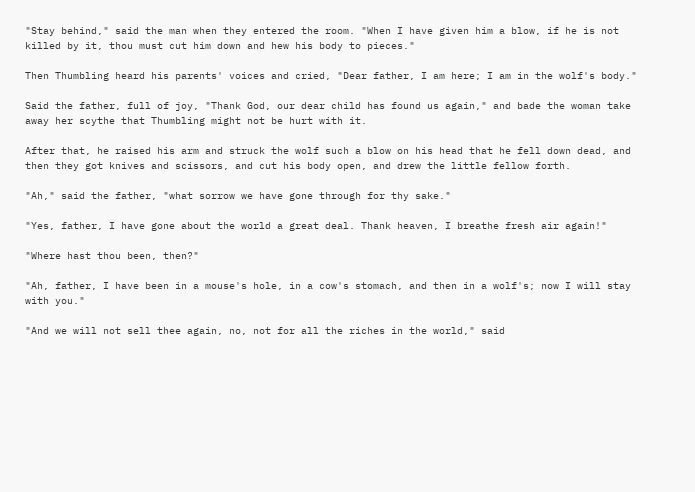"Stay behind," said the man when they entered the room. "When I have given him a blow, if he is not killed by it, thou must cut him down and hew his body to pieces."

Then Thumbling heard his parents' voices and cried, "Dear father, I am here; I am in the wolf's body."

Said the father, full of joy, "Thank God, our dear child has found us again," and bade the woman take away her scythe that Thumbling might not be hurt with it.

After that, he raised his arm and struck the wolf such a blow on his head that he fell down dead, and then they got knives and scissors, and cut his body open, and drew the little fellow forth.

"Ah," said the father, "what sorrow we have gone through for thy sake."

"Yes, father, I have gone about the world a great deal. Thank heaven, I breathe fresh air again!"

"Where hast thou been, then?"

"Ah, father, I have been in a mouse's hole, in a cow's stomach, and then in a wolf's; now I will stay with you."

"And we will not sell thee again, no, not for all the riches in the world," said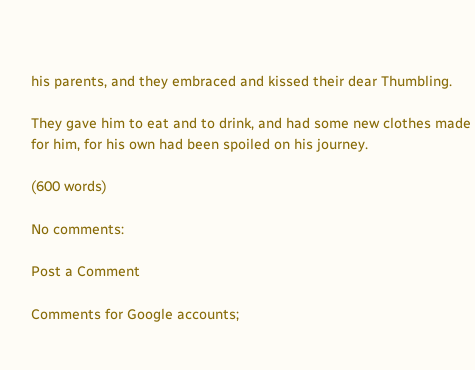his parents, and they embraced and kissed their dear Thumbling.

They gave him to eat and to drink, and had some new clothes made for him, for his own had been spoiled on his journey.

(600 words)

No comments:

Post a Comment

Comments for Google accounts;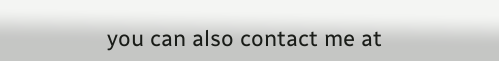you can also contact me at